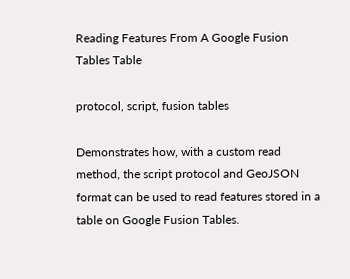Reading Features From A Google Fusion Tables Table

protocol, script, fusion tables

Demonstrates how, with a custom read method, the script protocol and GeoJSON format can be used to read features stored in a table on Google Fusion Tables.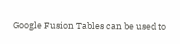Google Fusion Tables can be used to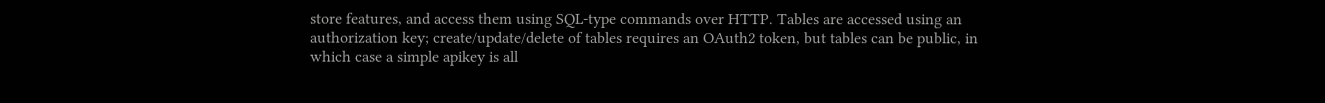store features, and access them using SQL-type commands over HTTP. Tables are accessed using an authorization key; create/update/delete of tables requires an OAuth2 token, but tables can be public, in which case a simple apikey is all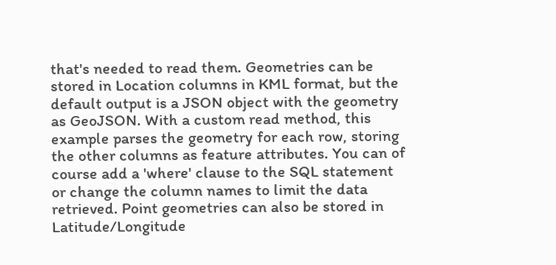that's needed to read them. Geometries can be stored in Location columns in KML format, but the default output is a JSON object with the geometry as GeoJSON. With a custom read method, this example parses the geometry for each row, storing the other columns as feature attributes. You can of course add a 'where' clause to the SQL statement or change the column names to limit the data retrieved. Point geometries can also be stored in Latitude/Longitude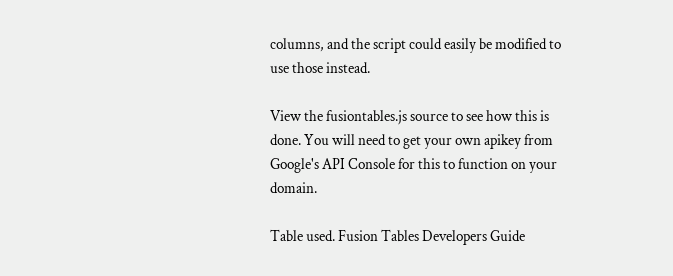columns, and the script could easily be modified to use those instead.

View the fusiontables.js source to see how this is done. You will need to get your own apikey from Google's API Console for this to function on your domain.

Table used. Fusion Tables Developers Guide